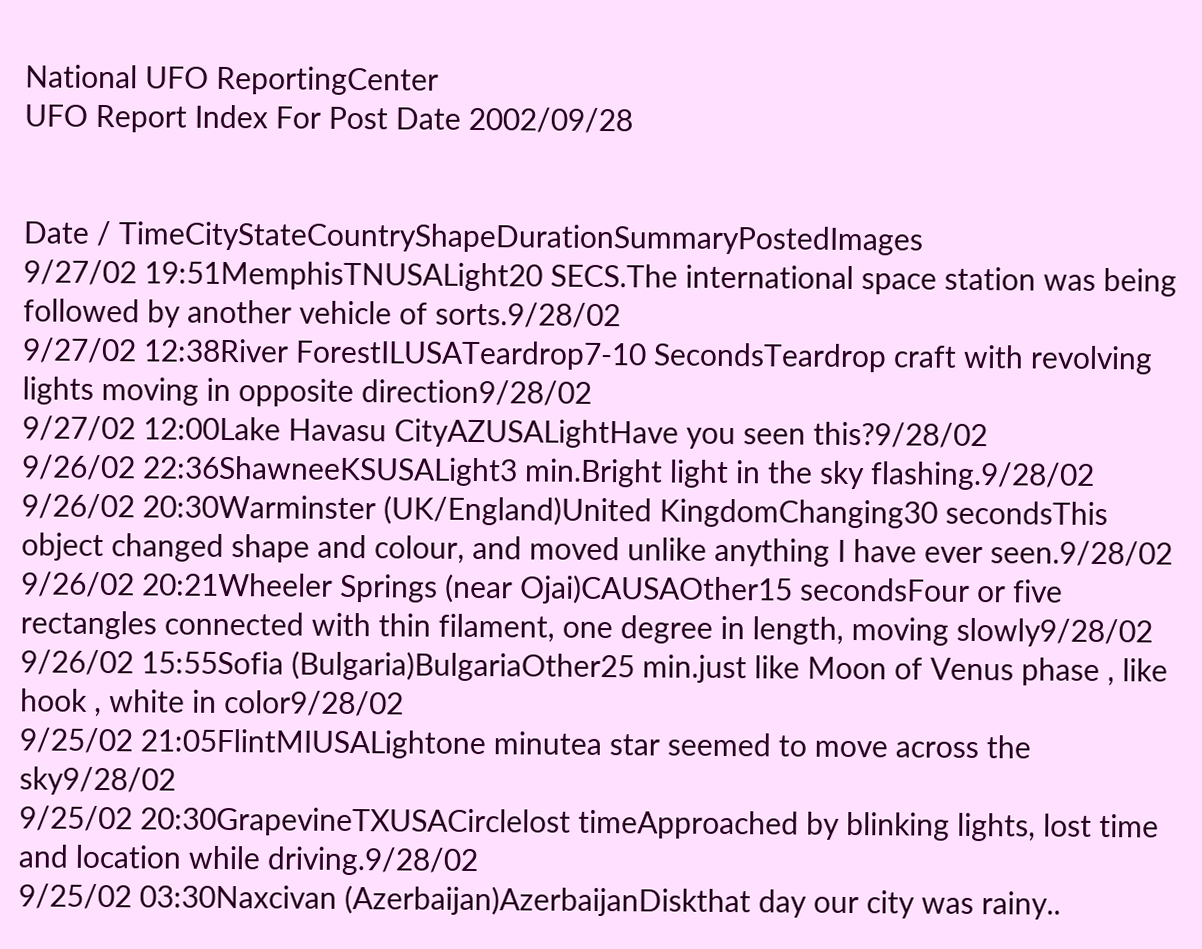National UFO ReportingCenter
UFO Report Index For Post Date 2002/09/28


Date / TimeCityStateCountryShapeDurationSummaryPostedImages
9/27/02 19:51MemphisTNUSALight20 SECS.The international space station was being followed by another vehicle of sorts.9/28/02
9/27/02 12:38River ForestILUSATeardrop7-10 SecondsTeardrop craft with revolving lights moving in opposite direction9/28/02
9/27/02 12:00Lake Havasu CityAZUSALightHave you seen this?9/28/02
9/26/02 22:36ShawneeKSUSALight3 min.Bright light in the sky flashing.9/28/02
9/26/02 20:30Warminster (UK/England)United KingdomChanging30 secondsThis object changed shape and colour, and moved unlike anything I have ever seen.9/28/02
9/26/02 20:21Wheeler Springs (near Ojai)CAUSAOther15 secondsFour or five rectangles connected with thin filament, one degree in length, moving slowly9/28/02
9/26/02 15:55Sofia (Bulgaria)BulgariaOther25 min.just like Moon of Venus phase , like hook , white in color9/28/02
9/25/02 21:05FlintMIUSALightone minutea star seemed to move across the sky9/28/02
9/25/02 20:30GrapevineTXUSACirclelost timeApproached by blinking lights, lost time and location while driving.9/28/02
9/25/02 03:30Naxcivan (Azerbaijan)AzerbaijanDiskthat day our city was rainy..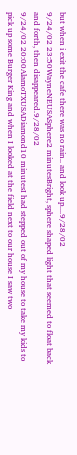but when i exit the cafe there was no rain.. and look up....9/28/02
9/24/02 23:50WayneNEUSASphere2 minutesBright, sphere shaped light that seemed to float back and forth, then disappeared.9/28/02
9/24/02 20:00AlamoTXUSADiamond10 minutesI had stepped out of my house to take my kids to pick up some Burger King and when I looked at the field next to our house I saw two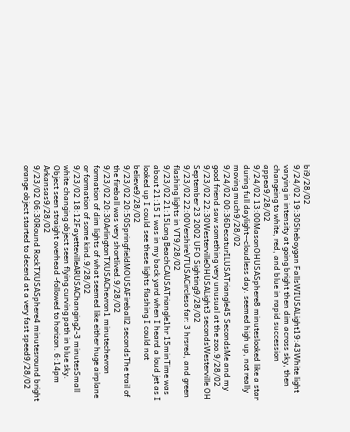bi9/28/02
9/24/02 19:30Sheboygan FallsWIUSALight19:43White light varying in intensity at going bright then dim across sky, then changeing to white, red, and blue in rapid succession appea9/28/02
9/24/02 13:00MasonOHUSASphere8 minuteslooked like a star during full daylight--cloudless day. seemed high up, not really moving much9/28/02
9/24/02 00:36DecaturILUSATriangle45 SecondsMe and my good friend saw something very unusual at the zoo.9/28/02
9/23/02 22:30WestervilleOHUSALight3 secondsWesterville OH September 23 2002 UFO Sighting9/28/02
9/23/02 22:00VershireVTUSACircleso far: 3 hrsred, and green flashing lights in VT9/28/02
9/23/02 21:15Long BeachCAUSATriangle1hr 15minTime was about 21:15 I was in my back yard when I heard a loud jet as I looked up I could see these lights flashing I could not believe9/28/02
9/23/02 20:50SpringfieldMOUSAFireball2 secondsThe trail of the fireball was very shortlived.9/28/02
9/23/02 20:30ArlingtonTXUSAChevron1 minutechevron formation of dim lights of what seemed like either huge airplane or formation of some kind.9/28/02
9/23/02 18:12FayettevilleARUSAChanging2-3 minutesSmall white changing object seen flying curving path in blue sky. Object seen straight overhead -followed to horizon. 6:14pm Arkansas9/28/02
9/23/02 06:30Round RockTXUSASphere4 minutesround bright orange object started to decend at a very fast speed9/28/02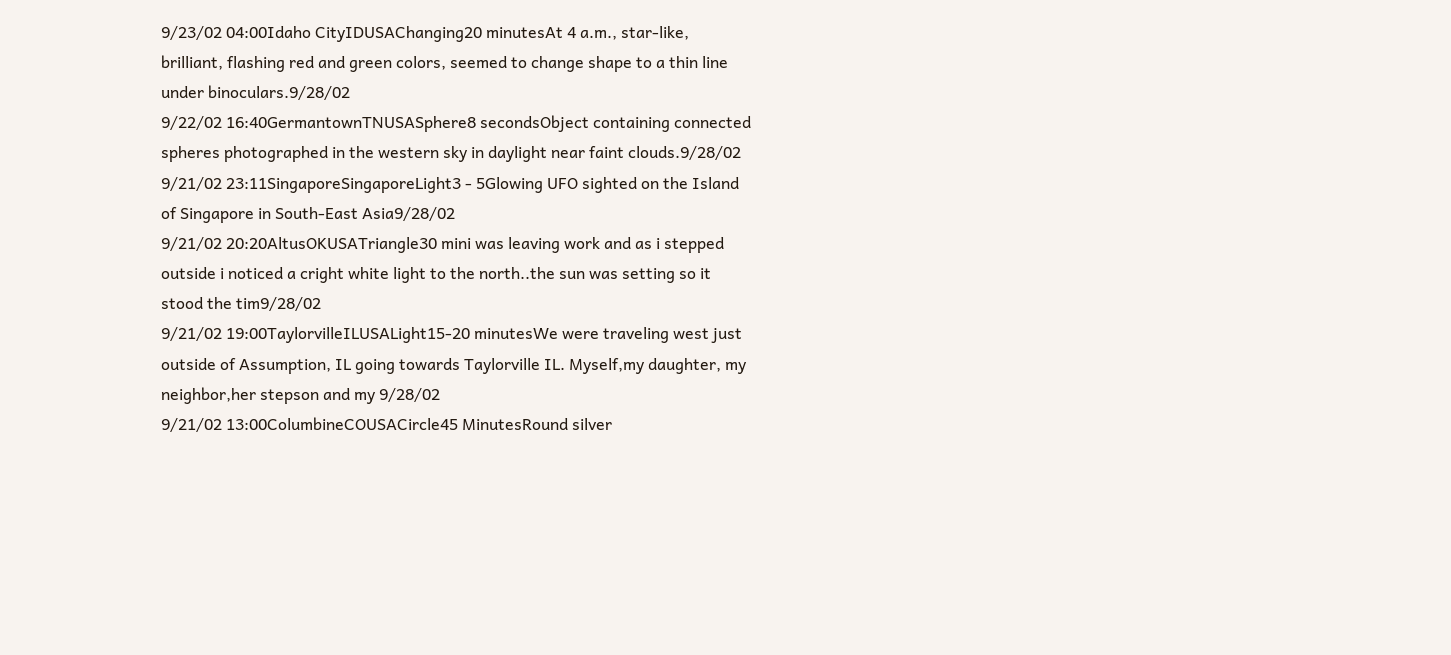9/23/02 04:00Idaho CityIDUSAChanging20 minutesAt 4 a.m., star-like, brilliant, flashing red and green colors, seemed to change shape to a thin line under binoculars.9/28/02
9/22/02 16:40GermantownTNUSASphere8 secondsObject containing connected spheres photographed in the western sky in daylight near faint clouds.9/28/02
9/21/02 23:11SingaporeSingaporeLight3 - 5Glowing UFO sighted on the Island of Singapore in South-East Asia9/28/02
9/21/02 20:20AltusOKUSATriangle30 mini was leaving work and as i stepped outside i noticed a cright white light to the north..the sun was setting so it stood the tim9/28/02
9/21/02 19:00TaylorvilleILUSALight15-20 minutesWe were traveling west just outside of Assumption, IL going towards Taylorville IL. Myself,my daughter, my neighbor,her stepson and my 9/28/02
9/21/02 13:00ColumbineCOUSACircle45 MinutesRound silver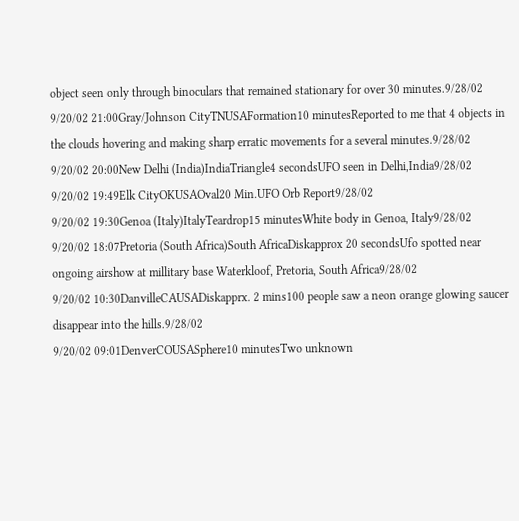object seen only through binoculars that remained stationary for over 30 minutes.9/28/02
9/20/02 21:00Gray/Johnson CityTNUSAFormation10 minutesReported to me that 4 objects in the clouds hovering and making sharp erratic movements for a several minutes.9/28/02
9/20/02 20:00New Delhi (India)IndiaTriangle4 secondsUFO seen in Delhi,India9/28/02
9/20/02 19:49Elk CityOKUSAOval20 Min.UFO Orb Report9/28/02
9/20/02 19:30Genoa (Italy)ItalyTeardrop15 minutesWhite body in Genoa, Italy9/28/02
9/20/02 18:07Pretoria (South Africa)South AfricaDiskapprox 20 secondsUfo spotted near ongoing airshow at millitary base Waterkloof, Pretoria, South Africa9/28/02
9/20/02 10:30DanvilleCAUSADiskapprx. 2 mins100 people saw a neon orange glowing saucer disappear into the hills.9/28/02
9/20/02 09:01DenverCOUSASphere10 minutesTwo unknown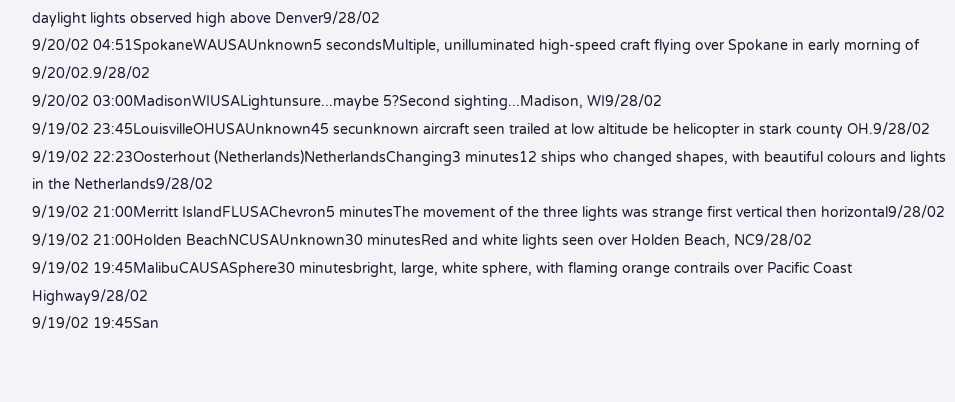daylight lights observed high above Denver9/28/02
9/20/02 04:51SpokaneWAUSAUnknown5 secondsMultiple, unilluminated high-speed craft flying over Spokane in early morning of 9/20/02.9/28/02
9/20/02 03:00MadisonWIUSALightunsure...maybe 5?Second sighting...Madison, WI9/28/02
9/19/02 23:45LouisvilleOHUSAUnknown45 secunknown aircraft seen trailed at low altitude be helicopter in stark county OH.9/28/02
9/19/02 22:23Oosterhout (Netherlands)NetherlandsChanging3 minutes12 ships who changed shapes, with beautiful colours and lights in the Netherlands9/28/02
9/19/02 21:00Merritt IslandFLUSAChevron5 minutesThe movement of the three lights was strange first vertical then horizontal9/28/02
9/19/02 21:00Holden BeachNCUSAUnknown30 minutesRed and white lights seen over Holden Beach, NC9/28/02
9/19/02 19:45MalibuCAUSASphere30 minutesbright, large, white sphere, with flaming orange contrails over Pacific Coast Highway9/28/02
9/19/02 19:45San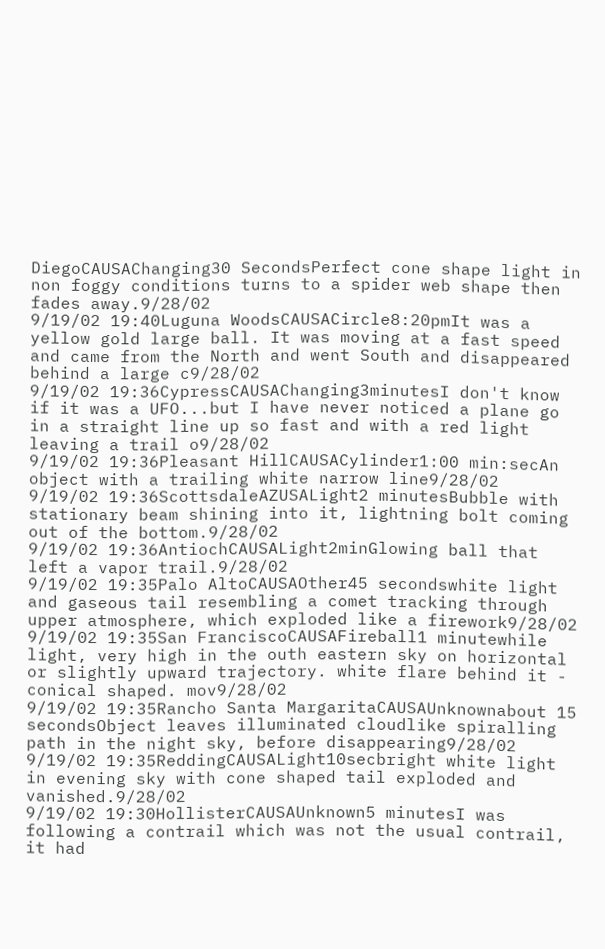DiegoCAUSAChanging30 SecondsPerfect cone shape light in non foggy conditions turns to a spider web shape then fades away.9/28/02
9/19/02 19:40Luguna WoodsCAUSACircle8:20pmIt was a yellow gold large ball. It was moving at a fast speed and came from the North and went South and disappeared behind a large c9/28/02
9/19/02 19:36CypressCAUSAChanging3minutesI don't know if it was a UFO...but I have never noticed a plane go in a straight line up so fast and with a red light leaving a trail o9/28/02
9/19/02 19:36Pleasant HillCAUSACylinder1:00 min:secAn object with a trailing white narrow line9/28/02
9/19/02 19:36ScottsdaleAZUSALight2 minutesBubble with stationary beam shining into it, lightning bolt coming out of the bottom.9/28/02
9/19/02 19:36AntiochCAUSALight2minGlowing ball that left a vapor trail.9/28/02
9/19/02 19:35Palo AltoCAUSAOther45 secondswhite light and gaseous tail resembling a comet tracking through upper atmosphere, which exploded like a firework9/28/02
9/19/02 19:35San FranciscoCAUSAFireball1 minutewhile light, very high in the outh eastern sky on horizontal or slightly upward trajectory. white flare behind it - conical shaped. mov9/28/02
9/19/02 19:35Rancho Santa MargaritaCAUSAUnknownabout 15 secondsObject leaves illuminated cloudlike spiralling path in the night sky, before disappearing9/28/02
9/19/02 19:35ReddingCAUSALight10secbright white light in evening sky with cone shaped tail exploded and vanished.9/28/02
9/19/02 19:30HollisterCAUSAUnknown5 minutesI was following a contrail which was not the usual contrail, it had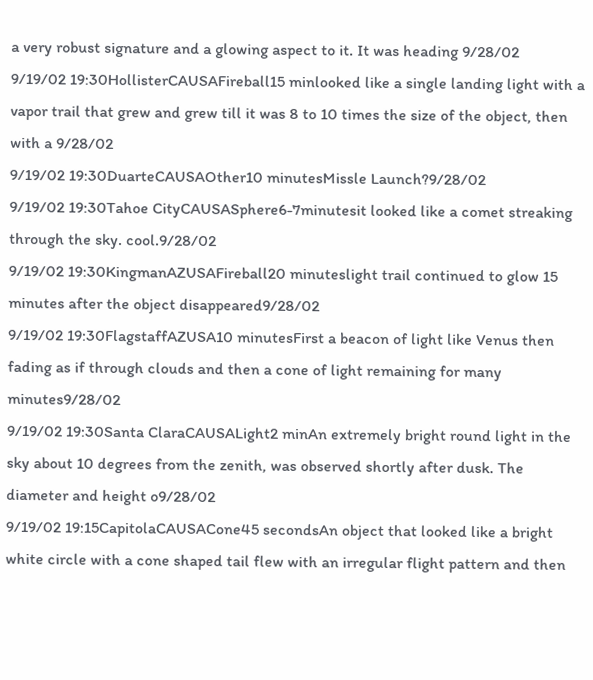a very robust signature and a glowing aspect to it. It was heading 9/28/02
9/19/02 19:30HollisterCAUSAFireball15 minlooked like a single landing light with a vapor trail that grew and grew till it was 8 to 10 times the size of the object, then with a 9/28/02
9/19/02 19:30DuarteCAUSAOther10 minutesMissle Launch?9/28/02
9/19/02 19:30Tahoe CityCAUSASphere6-7minutesit looked like a comet streaking through the sky. cool.9/28/02
9/19/02 19:30KingmanAZUSAFireball20 minuteslight trail continued to glow 15 minutes after the object disappeared9/28/02
9/19/02 19:30FlagstaffAZUSA10 minutesFirst a beacon of light like Venus then fading as if through clouds and then a cone of light remaining for many minutes9/28/02
9/19/02 19:30Santa ClaraCAUSALight2 minAn extremely bright round light in the sky about 10 degrees from the zenith, was observed shortly after dusk. The diameter and height o9/28/02
9/19/02 19:15CapitolaCAUSACone45 secondsAn object that looked like a bright white circle with a cone shaped tail flew with an irregular flight pattern and then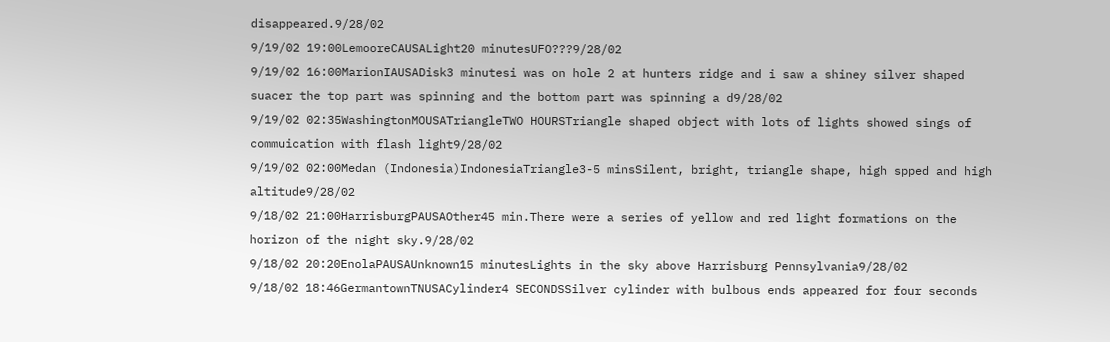disappeared.9/28/02
9/19/02 19:00LemooreCAUSALight20 minutesUFO???9/28/02
9/19/02 16:00MarionIAUSADisk3 minutesi was on hole 2 at hunters ridge and i saw a shiney silver shaped suacer the top part was spinning and the bottom part was spinning a d9/28/02
9/19/02 02:35WashingtonMOUSATriangleTWO HOURSTriangle shaped object with lots of lights showed sings of commuication with flash light9/28/02
9/19/02 02:00Medan (Indonesia)IndonesiaTriangle3-5 minsSilent, bright, triangle shape, high spped and high altitude9/28/02
9/18/02 21:00HarrisburgPAUSAOther45 min.There were a series of yellow and red light formations on the horizon of the night sky.9/28/02
9/18/02 20:20EnolaPAUSAUnknown15 minutesLights in the sky above Harrisburg Pennsylvania9/28/02
9/18/02 18:46GermantownTNUSACylinder4 SECONDSSilver cylinder with bulbous ends appeared for four seconds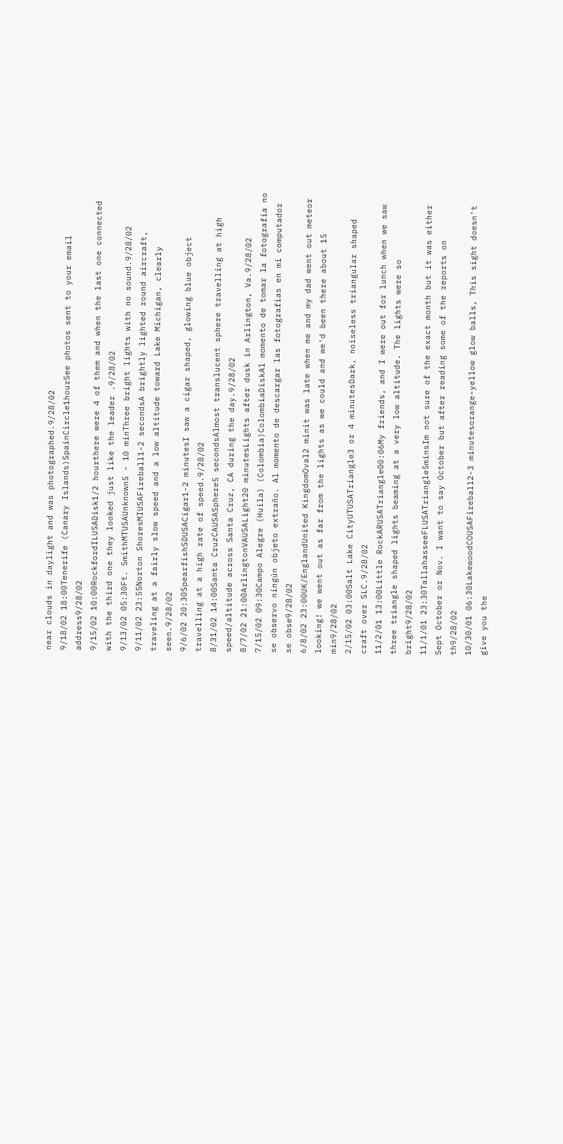near clouds in daylight and was photographed.9/28/02
9/18/02 18:00Tenerife (Canary Islands)SpainCircle1hourSee photos sent to your email address9/28/02
9/15/02 10:00RockfordILUSADisk1/2 hourthere were 4 of them and when the last one connected with the third one they looked just like the leader .9/28/02
9/13/02 05:30Ft. SmithMTUSAUnknown5 - 10 minThree bright lights with no sound.9/28/02
9/11/02 23:55Norton ShoresMIUSAFireball1-2 secondsA brightly lighted round aircraft, traveling at a fairly slow speed and a low altitude toward Lake Michigan, clearly seen.9/28/02
9/6/02 20:30SpearfishSDUSACigar1-2 minutesI saw a cigar shaped, glowing blue object travelling at a high rate of speed.9/28/02
8/31/02 14:00Santa CruzCAUSASphere5 secondsAlmost translucent sphere travelling at high speed/altitude across Santa Cruz, CA during the day.9/28/02
8/7/02 21:00ArlingtonVAUSALight20 minutesLights after dusk in Arlington, Va.9/28/02
7/15/02 09:30Campo Alegre (Huila) (Colombia)ColombiaDiskAl momento de tomar la fotografia no se observo ningún objeto extraño. Al momento de descargar las fotografias en mi computador se obse9/28/02
6/8/02 23:00UK/EnglandUnited KingdomOval2 minit was late when me and my dad went out meteor looking! we went out as far from the lights as we could and we'd been there about 15 min9/28/02
2/15/02 03:00Salt Lake CityUTUSATriangle3 or 4 minutesDark, noiseless triangular shaped craft over SLC.9/28/02
11/2/01 13:00Little RockARUSATriangle00:06My friends, and I were out for lunch when we saw three triangle shaped lights beaming at a very low altitude. The lights were so bright9/28/02
11/1/01 23:30TallahasseeFLUSATriangle5minsIm not sure of the exact month but it was either Sept October or Nov. I want to say October but after reading some of the reports on th9/28/02
10/30/01 06:30LakewoodCOUSAFireball2-3 minutesorange-yellow glow balls, This sight doesn't give you the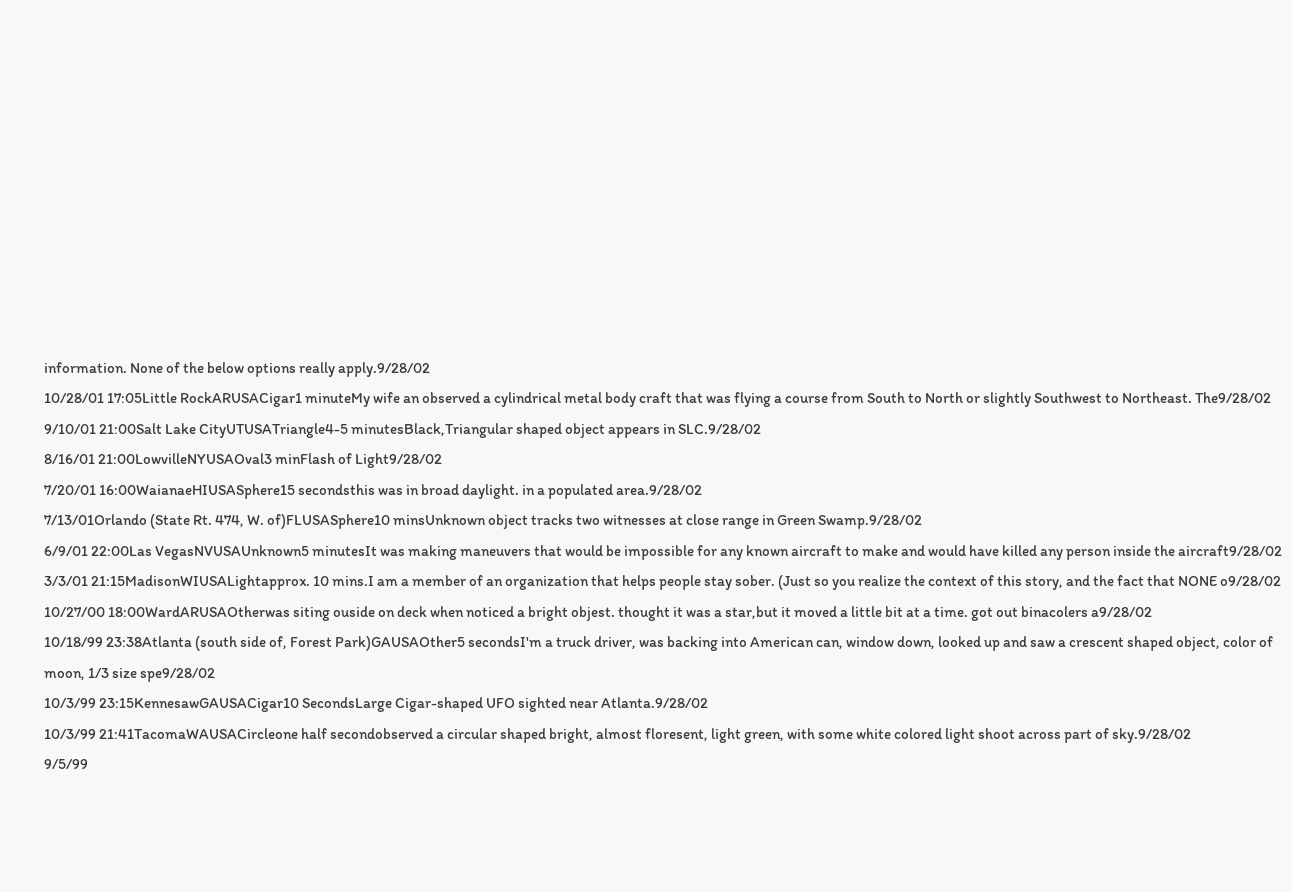information. None of the below options really apply.9/28/02
10/28/01 17:05Little RockARUSACigar1 minuteMy wife an observed a cylindrical metal body craft that was flying a course from South to North or slightly Southwest to Northeast. The9/28/02
9/10/01 21:00Salt Lake CityUTUSATriangle4-5 minutesBlack,Triangular shaped object appears in SLC.9/28/02
8/16/01 21:00LowvilleNYUSAOval3 minFlash of Light9/28/02
7/20/01 16:00WaianaeHIUSASphere15 secondsthis was in broad daylight. in a populated area.9/28/02
7/13/01Orlando (State Rt. 474, W. of)FLUSASphere10 minsUnknown object tracks two witnesses at close range in Green Swamp.9/28/02
6/9/01 22:00Las VegasNVUSAUnknown5 minutesIt was making maneuvers that would be impossible for any known aircraft to make and would have killed any person inside the aircraft9/28/02
3/3/01 21:15MadisonWIUSALightapprox. 10 mins.I am a member of an organization that helps people stay sober. (Just so you realize the context of this story, and the fact that NONE o9/28/02
10/27/00 18:00WardARUSAOtherwas siting ouside on deck when noticed a bright objest. thought it was a star,but it moved a little bit at a time. got out binacolers a9/28/02
10/18/99 23:38Atlanta (south side of, Forest Park)GAUSAOther5 secondsI'm a truck driver, was backing into American can, window down, looked up and saw a crescent shaped object, color of moon, 1/3 size spe9/28/02
10/3/99 23:15KennesawGAUSACigar10 SecondsLarge Cigar-shaped UFO sighted near Atlanta.9/28/02
10/3/99 21:41TacomaWAUSACircleone half secondobserved a circular shaped bright, almost floresent, light green, with some white colored light shoot across part of sky.9/28/02
9/5/99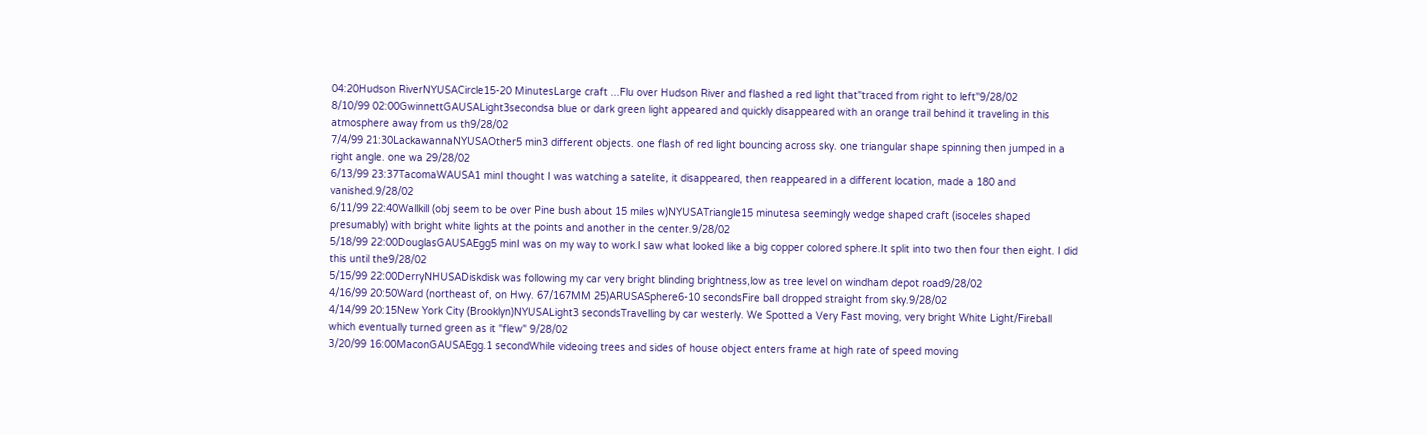04:20Hudson RiverNYUSACircle15-20 MinutesLarge craft ...Flu over Hudson River and flashed a red light that"traced from right to left"9/28/02
8/10/99 02:00GwinnettGAUSALight3secondsa blue or dark green light appeared and quickly disappeared with an orange trail behind it traveling in this atmosphere away from us th9/28/02
7/4/99 21:30LackawannaNYUSAOther5 min3 different objects. one flash of red light bouncing across sky. one triangular shape spinning then jumped in a right angle. one wa 29/28/02
6/13/99 23:37TacomaWAUSA1 minI thought I was watching a satelite, it disappeared, then reappeared in a different location, made a 180 and vanished.9/28/02
6/11/99 22:40Wallkill (obj seem to be over Pine bush about 15 miles w)NYUSATriangle15 minutesa seemingly wedge shaped craft (isoceles shaped presumably) with bright white lights at the points and another in the center.9/28/02
5/18/99 22:00DouglasGAUSAEgg5 minI was on my way to work.I saw what looked like a big copper colored sphere.It split into two then four then eight. I did this until the9/28/02
5/15/99 22:00DerryNHUSADiskdisk was following my car very bright blinding brightness,low as tree level on windham depot road9/28/02
4/16/99 20:50Ward (northeast of, on Hwy. 67/167MM 25)ARUSASphere6-10 secondsFire ball dropped straight from sky.9/28/02
4/14/99 20:15New York City (Brooklyn)NYUSALight3 secondsTravelling by car westerly. We Spotted a Very Fast moving, very bright White Light/Fireball which eventually turned green as it "flew" 9/28/02
3/20/99 16:00MaconGAUSAEgg.1 secondWhile videoing trees and sides of house object enters frame at high rate of speed moving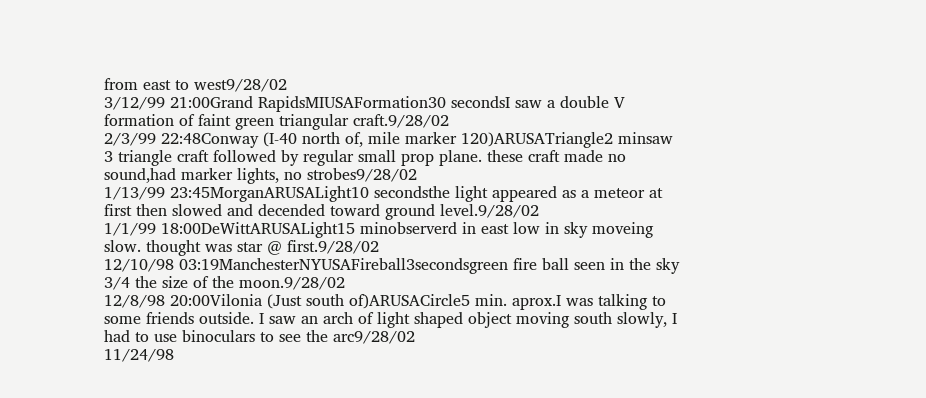from east to west9/28/02
3/12/99 21:00Grand RapidsMIUSAFormation30 secondsI saw a double V formation of faint green triangular craft.9/28/02
2/3/99 22:48Conway (I-40 north of, mile marker 120)ARUSATriangle2 minsaw 3 triangle craft followed by regular small prop plane. these craft made no sound,had marker lights, no strobes9/28/02
1/13/99 23:45MorganARUSALight10 secondsthe light appeared as a meteor at first then slowed and decended toward ground level.9/28/02
1/1/99 18:00DeWittARUSALight15 minobserverd in east low in sky moveing slow. thought was star @ first.9/28/02
12/10/98 03:19ManchesterNYUSAFireball3secondsgreen fire ball seen in the sky 3/4 the size of the moon.9/28/02
12/8/98 20:00Vilonia (Just south of)ARUSACircle5 min. aprox.I was talking to some friends outside. I saw an arch of light shaped object moving south slowly, I had to use binoculars to see the arc9/28/02
11/24/98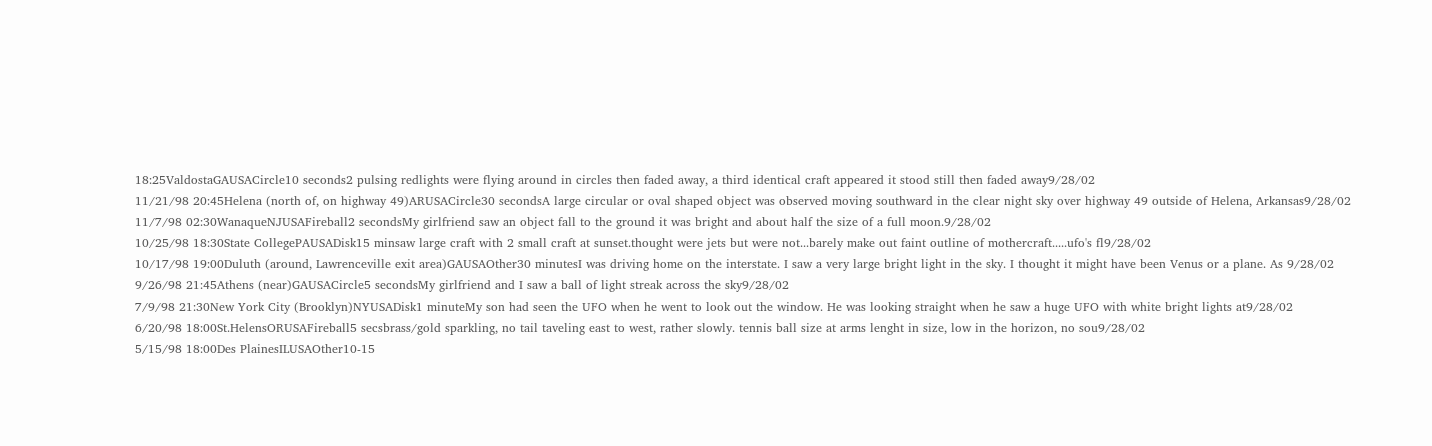18:25ValdostaGAUSACircle10 seconds2 pulsing redlights were flying around in circles then faded away, a third identical craft appeared it stood still then faded away9/28/02
11/21/98 20:45Helena (north of, on highway 49)ARUSACircle30 secondsA large circular or oval shaped object was observed moving southward in the clear night sky over highway 49 outside of Helena, Arkansas9/28/02
11/7/98 02:30WanaqueNJUSAFireball2 secondsMy girlfriend saw an object fall to the ground it was bright and about half the size of a full moon.9/28/02
10/25/98 18:30State CollegePAUSADisk15 minsaw large craft with 2 small craft at sunset.thought were jets but were not...barely make out faint outline of mothercraft.....ufo's fl9/28/02
10/17/98 19:00Duluth (around, Lawrenceville exit area)GAUSAOther30 minutesI was driving home on the interstate. I saw a very large bright light in the sky. I thought it might have been Venus or a plane. As 9/28/02
9/26/98 21:45Athens (near)GAUSACircle5 secondsMy girlfriend and I saw a ball of light streak across the sky9/28/02
7/9/98 21:30New York City (Brooklyn)NYUSADisk1 minuteMy son had seen the UFO when he went to look out the window. He was looking straight when he saw a huge UFO with white bright lights at9/28/02
6/20/98 18:00St.HelensORUSAFireball5 secsbrass/gold sparkling, no tail taveling east to west, rather slowly. tennis ball size at arms lenght in size, low in the horizon, no sou9/28/02
5/15/98 18:00Des PlainesILUSAOther10-15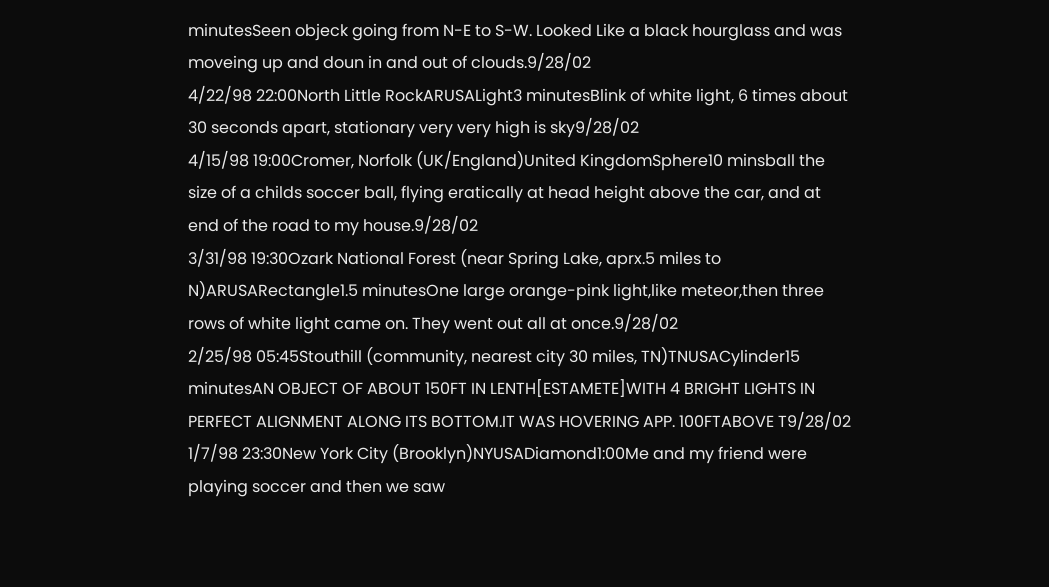minutesSeen objeck going from N-E to S-W. Looked Like a black hourglass and was moveing up and doun in and out of clouds.9/28/02
4/22/98 22:00North Little RockARUSALight3 minutesBlink of white light, 6 times about 30 seconds apart, stationary very very high is sky9/28/02
4/15/98 19:00Cromer, Norfolk (UK/England)United KingdomSphere10 minsball the size of a childs soccer ball, flying eratically at head height above the car, and at end of the road to my house.9/28/02
3/31/98 19:30Ozark National Forest (near Spring Lake, aprx.5 miles to N)ARUSARectangle1.5 minutesOne large orange-pink light,like meteor,then three rows of white light came on. They went out all at once.9/28/02
2/25/98 05:45Stouthill (community, nearest city 30 miles, TN)TNUSACylinder15 minutesAN OBJECT OF ABOUT 150FT IN LENTH[ESTAMETE]WITH 4 BRIGHT LIGHTS IN PERFECT ALIGNMENT ALONG ITS BOTTOM.IT WAS HOVERING APP. 100FTABOVE T9/28/02
1/7/98 23:30New York City (Brooklyn)NYUSADiamond1:00Me and my friend were playing soccer and then we saw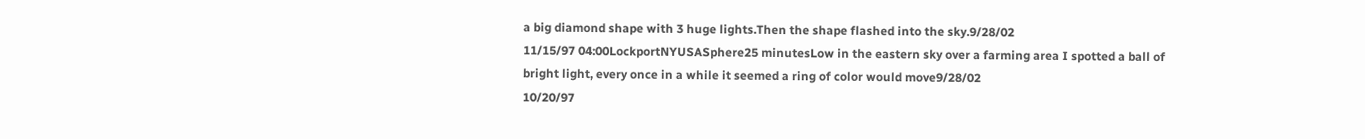a big diamond shape with 3 huge lights.Then the shape flashed into the sky.9/28/02
11/15/97 04:00LockportNYUSASphere25 minutesLow in the eastern sky over a farming area I spotted a ball of bright light, every once in a while it seemed a ring of color would move9/28/02
10/20/97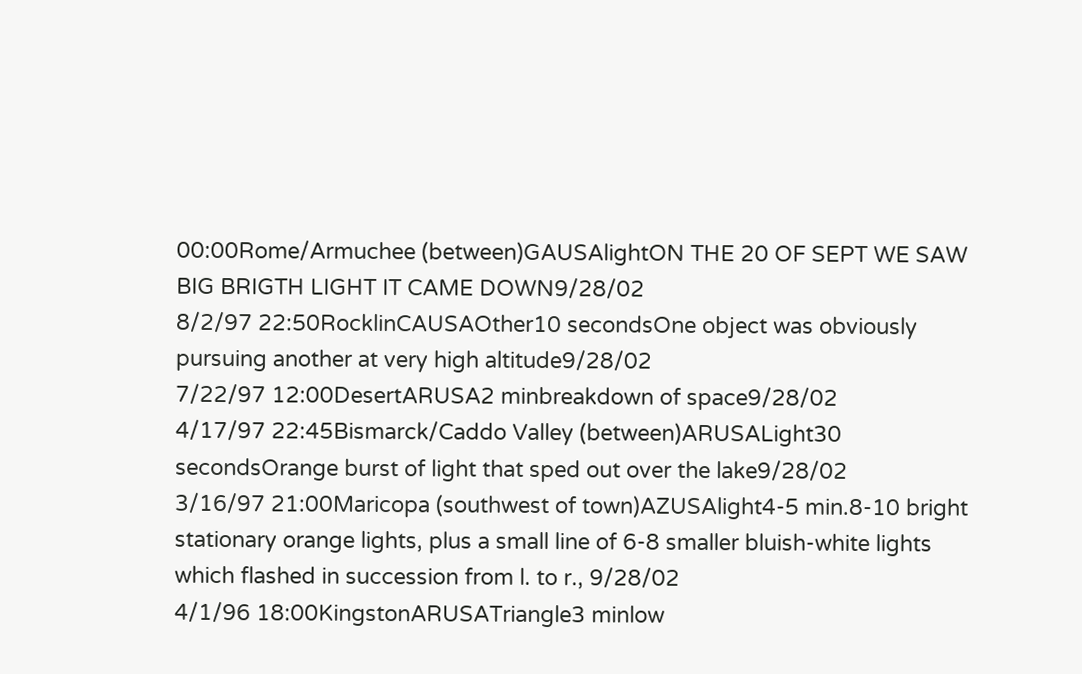00:00Rome/Armuchee (between)GAUSAlightON THE 20 OF SEPT WE SAW BIG BRIGTH LIGHT IT CAME DOWN9/28/02
8/2/97 22:50RocklinCAUSAOther10 secondsOne object was obviously pursuing another at very high altitude9/28/02
7/22/97 12:00DesertARUSA2 minbreakdown of space9/28/02
4/17/97 22:45Bismarck/Caddo Valley (between)ARUSALight30 secondsOrange burst of light that sped out over the lake9/28/02
3/16/97 21:00Maricopa (southwest of town)AZUSAlight4-5 min.8-10 bright stationary orange lights, plus a small line of 6-8 smaller bluish-white lights which flashed in succession from l. to r., 9/28/02
4/1/96 18:00KingstonARUSATriangle3 minlow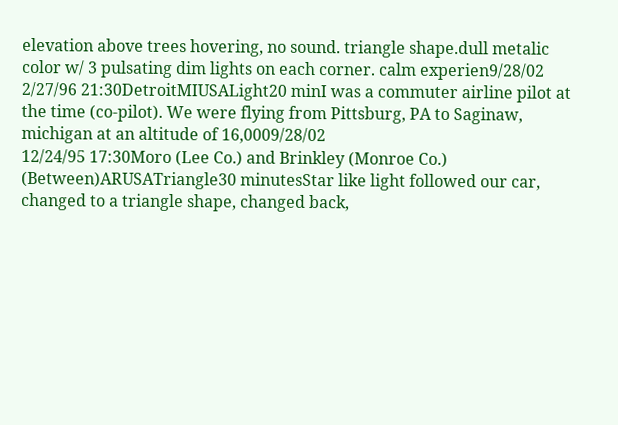elevation above trees hovering, no sound. triangle shape.dull metalic color w/ 3 pulsating dim lights on each corner. calm experien9/28/02
2/27/96 21:30DetroitMIUSALight20 minI was a commuter airline pilot at the time (co-pilot). We were flying from Pittsburg, PA to Saginaw, michigan at an altitude of 16,0009/28/02
12/24/95 17:30Moro (Lee Co.) and Brinkley (Monroe Co.) (Between)ARUSATriangle30 minutesStar like light followed our car, changed to a triangle shape, changed back,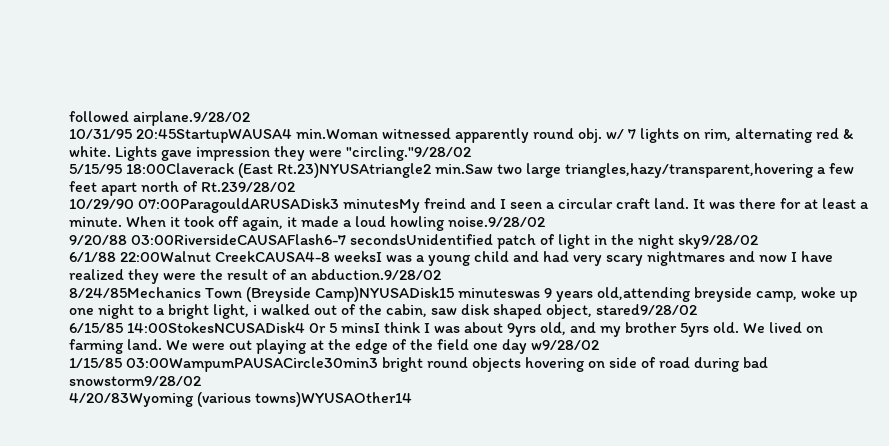followed airplane.9/28/02
10/31/95 20:45StartupWAUSA4 min.Woman witnessed apparently round obj. w/ 7 lights on rim, alternating red & white. Lights gave impression they were "circling."9/28/02
5/15/95 18:00Claverack (East Rt.23)NYUSAtriangle2 min.Saw two large triangles,hazy/transparent,hovering a few feet apart north of Rt.239/28/02
10/29/90 07:00ParagouldARUSADisk3 minutesMy freind and I seen a circular craft land. It was there for at least a minute. When it took off again, it made a loud howling noise.9/28/02
9/20/88 03:00RiversideCAUSAFlash6-7 secondsUnidentified patch of light in the night sky9/28/02
6/1/88 22:00Walnut CreekCAUSA4-8 weeksI was a young child and had very scary nightmares and now I have realized they were the result of an abduction.9/28/02
8/24/85Mechanics Town (Breyside Camp)NYUSADisk15 minuteswas 9 years old,attending breyside camp, woke up one night to a bright light, i walked out of the cabin, saw disk shaped object, stared9/28/02
6/15/85 14:00StokesNCUSADisk4 0r 5 minsI think I was about 9yrs old, and my brother 5yrs old. We lived on farming land. We were out playing at the edge of the field one day w9/28/02
1/15/85 03:00WampumPAUSACircle30min3 bright round objects hovering on side of road during bad snowstorm9/28/02
4/20/83Wyoming (various towns)WYUSAOther14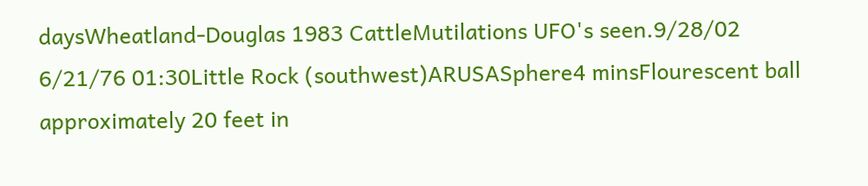daysWheatland-Douglas 1983 CattleMutilations UFO's seen.9/28/02
6/21/76 01:30Little Rock (southwest)ARUSASphere4 minsFlourescent ball approximately 20 feet in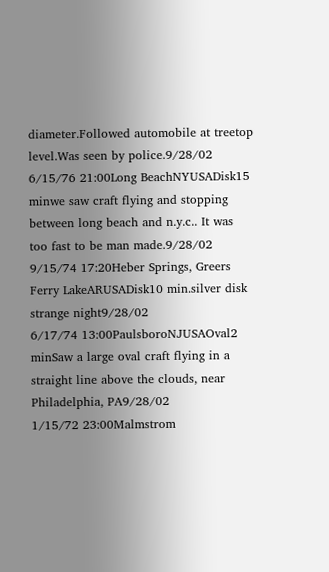diameter.Followed automobile at treetop level.Was seen by police.9/28/02
6/15/76 21:00Long BeachNYUSADisk15 minwe saw craft flying and stopping between long beach and n.y.c.. It was too fast to be man made.9/28/02
9/15/74 17:20Heber Springs, Greers Ferry LakeARUSADisk10 min.silver disk strange night9/28/02
6/17/74 13:00PaulsboroNJUSAOval2 minSaw a large oval craft flying in a straight line above the clouds, near Philadelphia, PA9/28/02
1/15/72 23:00Malmstrom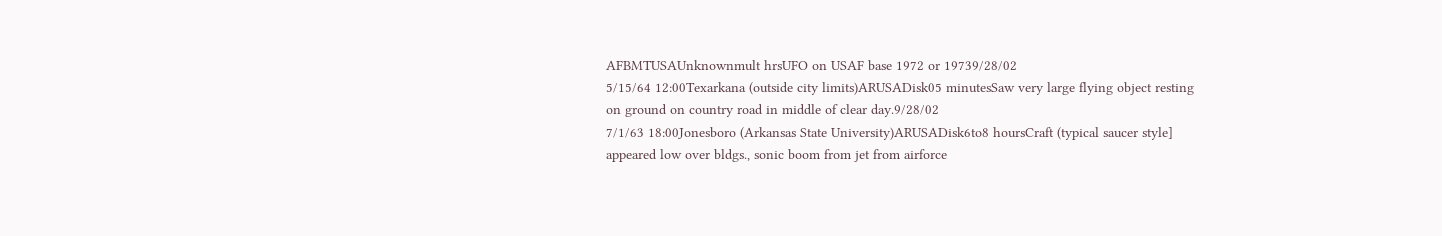AFBMTUSAUnknownmult hrsUFO on USAF base 1972 or 19739/28/02
5/15/64 12:00Texarkana (outside city limits)ARUSADisk05 minutesSaw very large flying object resting on ground on country road in middle of clear day.9/28/02
7/1/63 18:00Jonesboro (Arkansas State University)ARUSADisk6to8 hoursCraft (typical saucer style] appeared low over bldgs., sonic boom from jet from airforce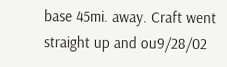base 45mi. away. Craft went straight up and ou9/28/02